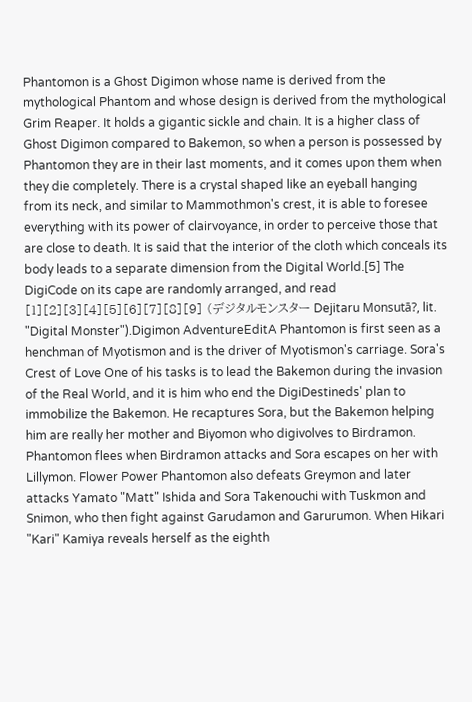Phantomon is a Ghost Digimon whose name is derived from the mythological Phantom and whose design is derived from the mythological Grim Reaper. It holds a gigantic sickle and chain. It is a higher class of Ghost Digimon compared to Bakemon, so when a person is possessed by Phantomon they are in their last moments, and it comes upon them when they die completely. There is a crystal shaped like an eyeball hanging from its neck, and similar to Mammothmon's crest, it is able to foresee everything with its power of clairvoyance, in order to perceive those that are close to death. It is said that the interior of the cloth which conceals its body leads to a separate dimension from the Digital World.[5] The DigiCode on its cape are randomly arranged, and read [1][2][3][4][5][6][7][8][9] (デジタルモンスター Dejitaru Monsutā?, lit. "Digital Monster").Digimon AdventureEditA Phantomon is first seen as a henchman of Myotismon and is the driver of Myotismon's carriage. Sora's Crest of Love One of his tasks is to lead the Bakemon during the invasion of the Real World, and it is him who end the DigiDestineds' plan to immobilize the Bakemon. He recaptures Sora, but the Bakemon helping him are really her mother and Biyomon who digivolves to Birdramon. Phantomon flees when Birdramon attacks and Sora escapes on her with Lillymon. Flower Power Phantomon also defeats Greymon and later attacks Yamato "Matt" Ishida and Sora Takenouchi with Tuskmon and Snimon, who then fight against Garudamon and Garurumon. When Hikari "Kari" Kamiya reveals herself as the eighth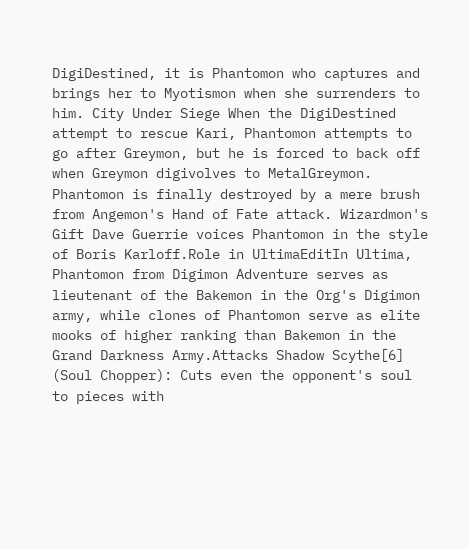DigiDestined, it is Phantomon who captures and brings her to Myotismon when she surrenders to him. City Under Siege When the DigiDestined attempt to rescue Kari, Phantomon attempts to go after Greymon, but he is forced to back off when Greymon digivolves to MetalGreymon. Phantomon is finally destroyed by a mere brush from Angemon's Hand of Fate attack. Wizardmon's Gift Dave Guerrie voices Phantomon in the style of Boris Karloff.Role in UltimaEditIn Ultima, Phantomon from Digimon Adventure serves as lieutenant of the Bakemon in the Org's Digimon army, while clones of Phantomon serve as elite mooks of higher ranking than Bakemon in the Grand Darkness Army.Attacks Shadow Scythe[6] (Soul Chopper): Cuts even the opponent's soul to pieces with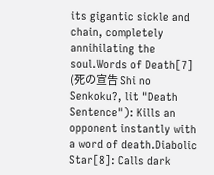its gigantic sickle and chain, completely annihilating the soul.Words of Death[7] (死の宣告 Shi no Senkoku?, lit "Death Sentence"): Kills an opponent instantly with a word of death.Diabolic Star[8]: Calls dark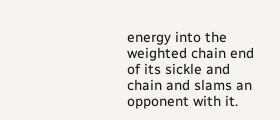energy into the weighted chain end of its sickle and chain and slams an opponent with it.